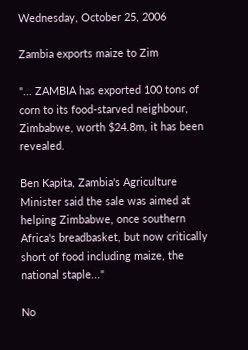Wednesday, October 25, 2006

Zambia exports maize to Zim

"... ZAMBIA has exported 100 tons of corn to its food-starved neighbour, Zimbabwe, worth $24.8m, it has been revealed.

Ben Kapita, Zambia's Agriculture Minister said the sale was aimed at helping Zimbabwe, once southern Africa's breadbasket, but now critically short of food including maize, the national staple..."

No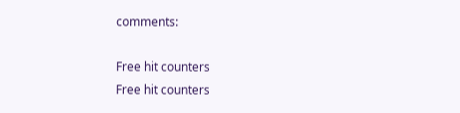comments:

Free hit counters
Free hit counters